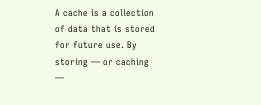A cache is a collection of data that is stored for future use. By storing — or caching —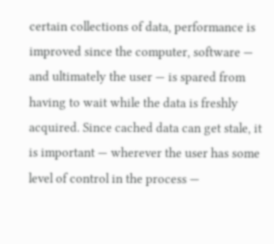certain collections of data, performance is improved since the computer, software — and ultimately the user — is spared from having to wait while the data is freshly acquired. Since cached data can get stale, it is important — wherever the user has some level of control in the process —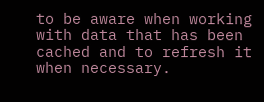to be aware when working with data that has been cached and to refresh it when necessary.